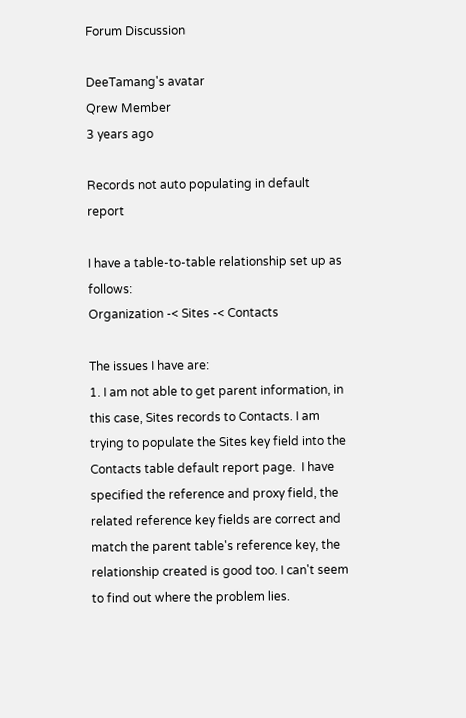Forum Discussion

DeeTamang's avatar
Qrew Member
3 years ago

Records not auto populating in default report

I have a table-to-table relationship set up as follows:
Organization -< Sites -< Contacts

The issues I have are:
1. I am not able to get parent information, in this case, Sites records to Contacts. I am trying to populate the Sites key field into the Contacts table default report page.  I have specified the reference and proxy field, the related reference key fields are correct and match the parent table's reference key, the relationship created is good too. I can't seem to find out where the problem lies.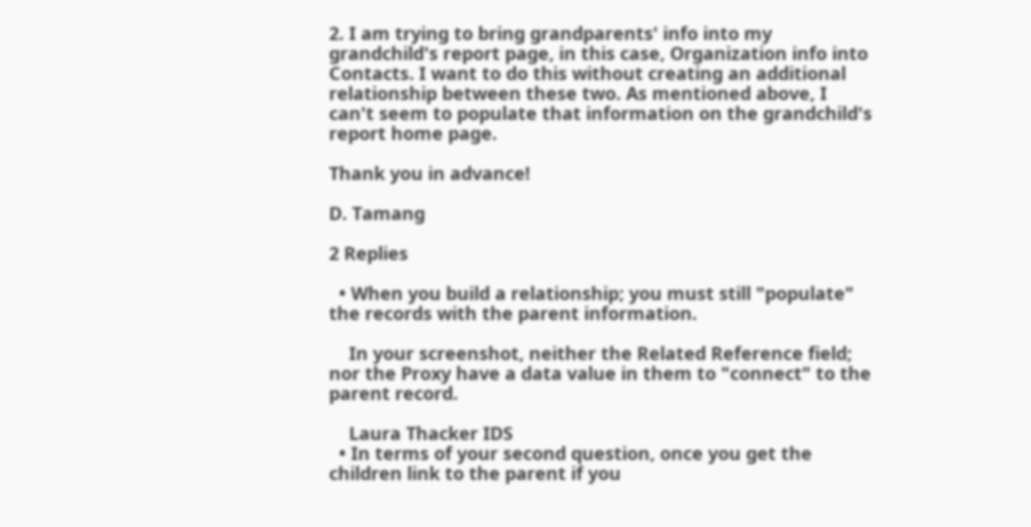2. I am trying to bring grandparents' info into my grandchild's report page, in this case, Organization info into Contacts. I want to do this without creating an additional relationship between these two. As mentioned above, I can't seem to populate that information on the grandchild's report home page.

Thank you in advance!

D. Tamang

2 Replies

  • When you build a relationship; you must still "populate" the records with the parent information.

    In your screenshot, neither the Related Reference field; nor the Proxy have a data value in them to "connect" to the parent record.

    Laura Thacker IDS
  • In terms of your second question, once you get the children link to the parent if you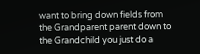want to bring down fields from the Grandparent parent down to the Grandchild you just do a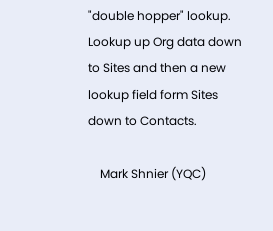"double hopper" lookup.  Lookup up Org data down to Sites and then a new lookup field form Sites down to Contacts.

    Mark Shnier (YQC)